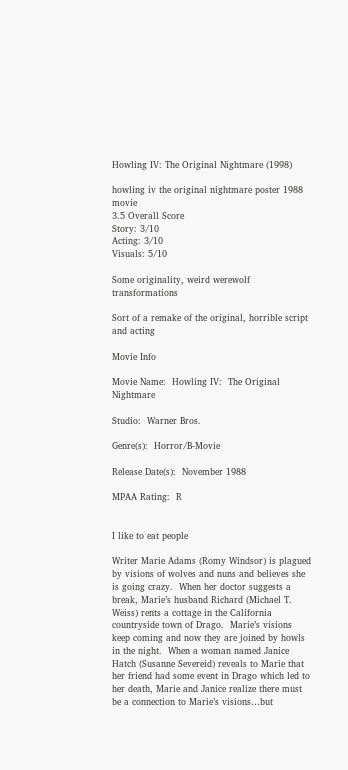Howling IV: The Original Nightmare (1998)

howling iv the original nightmare poster 1988 movie
3.5 Overall Score
Story: 3/10
Acting: 3/10
Visuals: 5/10

Some originality, weird werewolf transformations

Sort of a remake of the original, horrible script and acting

Movie Info

Movie Name:  Howling IV:  The Original Nightmare

Studio:  Warner Bros.

Genre(s):  Horror/B-Movie

Release Date(s):  November 1988

MPAA Rating:  R


I like to eat people

Writer Marie Adams (Romy Windsor) is plagued by visions of wolves and nuns and believes she is going crazy.  When her doctor suggests a break, Marie’s husband Richard (Michael T. Weiss) rents a cottage in the California countryside town of Drago.  Marie’s visions keep coming and now they are joined by howls in the night.  When a woman named Janice Hatch (Susanne Severeid) reveals to Marie that her friend had some event in Drago which led to her death, Marie and Janice realize there must be a connection to Marie’s visions…but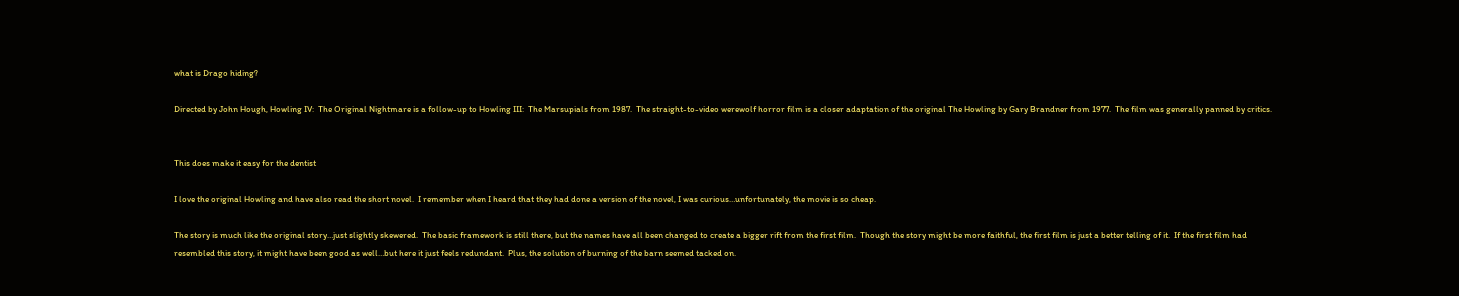what is Drago hiding?

Directed by John Hough, Howling IV:  The Original Nightmare is a follow-up to Howling III:  The Marsupials from 1987.  The straight-to-video werewolf horror film is a closer adaptation of the original The Howling by Gary Brandner from 1977.  The film was generally panned by critics.


This does make it easy for the dentist

I love the original Howling and have also read the short novel.  I remember when I heard that they had done a version of the novel, I was curious…unfortunately, the movie is so cheap.

The story is much like the original story…just slightly skewered.  The basic framework is still there, but the names have all been changed to create a bigger rift from the first film.  Though the story might be more faithful, the first film is just a better telling of it.  If the first film had resembled this story, it might have been good as well…but here it just feels redundant.  Plus, the solution of burning of the barn seemed tacked on.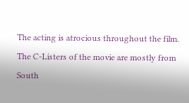The acting is atrocious throughout the film.  The C-Listers of the movie are mostly from South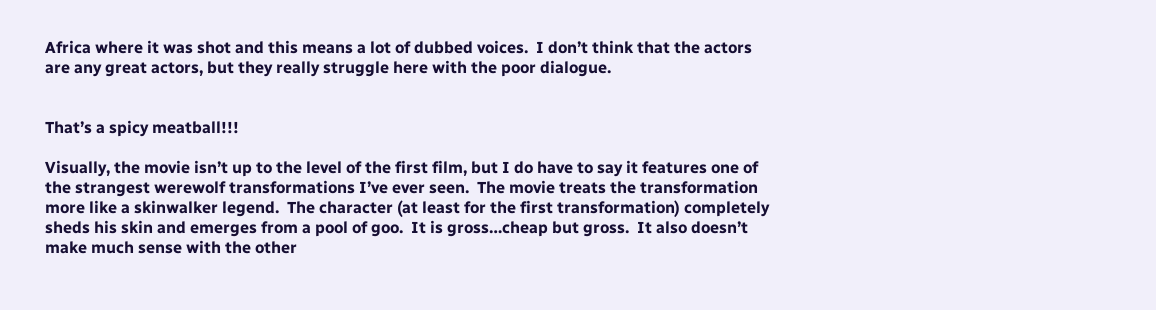Africa where it was shot and this means a lot of dubbed voices.  I don’t think that the actors are any great actors, but they really struggle here with the poor dialogue.


That’s a spicy meatball!!!

Visually, the movie isn’t up to the level of the first film, but I do have to say it features one of the strangest werewolf transformations I’ve ever seen.  The movie treats the transformation more like a skinwalker legend.  The character (at least for the first transformation) completely sheds his skin and emerges from a pool of goo.  It is gross…cheap but gross.  It also doesn’t make much sense with the other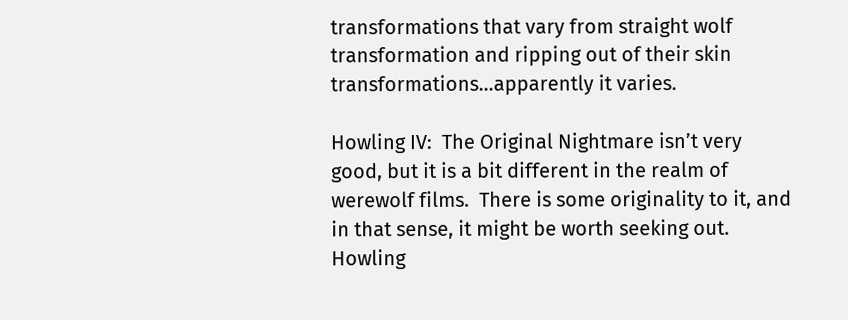transformations that vary from straight wolf transformation and ripping out of their skin transformations…apparently it varies.

Howling IV:  The Original Nightmare isn’t very good, but it is a bit different in the realm of werewolf films.  There is some originality to it, and in that sense, it might be worth seeking out. Howling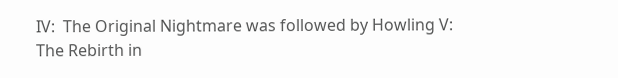IV:  The Original Nightmare was followed by Howling V:  The Rebirth in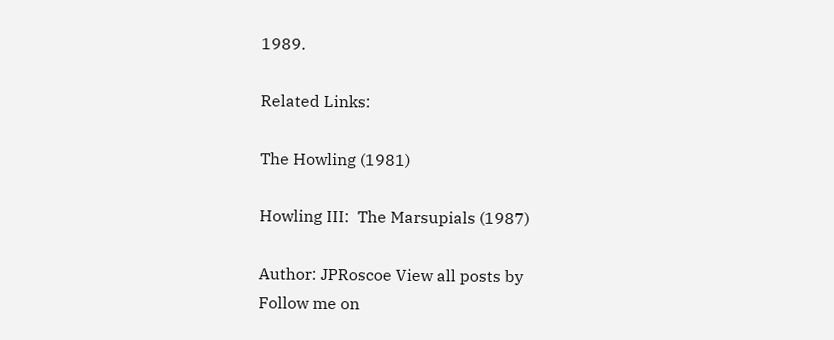1989.

Related Links:

The Howling (1981)

Howling III:  The Marsupials (1987)

Author: JPRoscoe View all posts by
Follow me on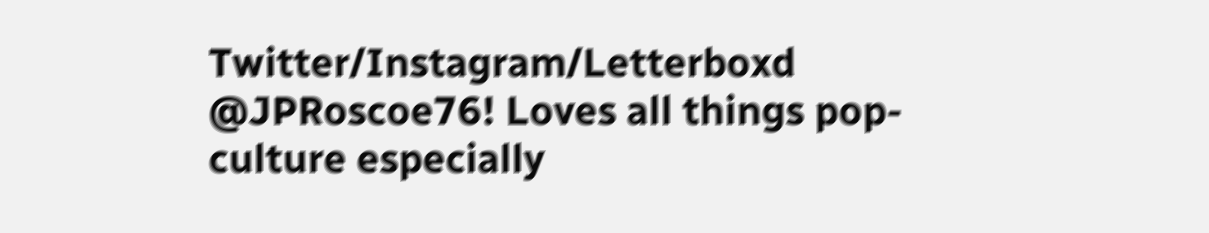Twitter/Instagram/Letterboxd @JPRoscoe76! Loves all things pop-culture especially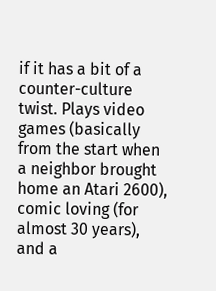if it has a bit of a counter-culture twist. Plays video games (basically from the start when a neighbor brought home an Atari 2600), comic loving (for almost 30 years), and a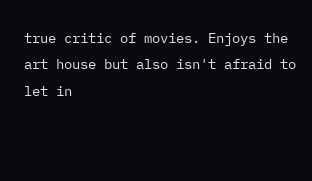true critic of movies. Enjoys the art house but also isn't afraid to let in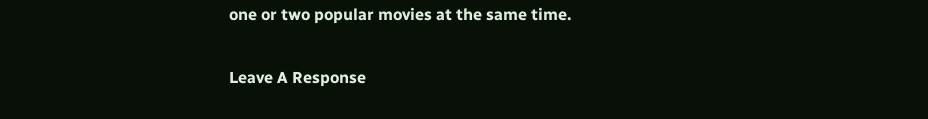one or two popular movies at the same time.

Leave A Response